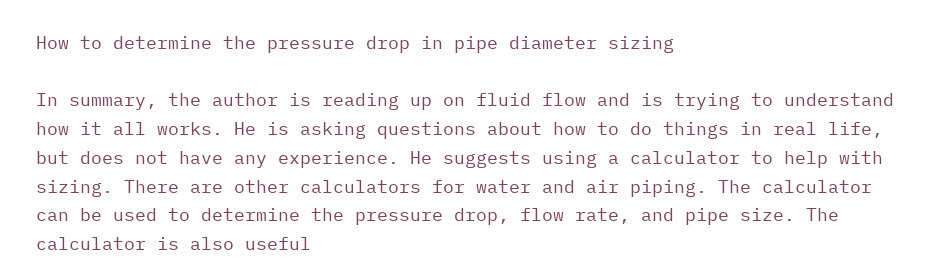How to determine the pressure drop in pipe diameter sizing

In summary, the author is reading up on fluid flow and is trying to understand how it all works. He is asking questions about how to do things in real life, but does not have any experience. He suggests using a calculator to help with sizing. There are other calculators for water and air piping. The calculator can be used to determine the pressure drop, flow rate, and pipe size. The calculator is also useful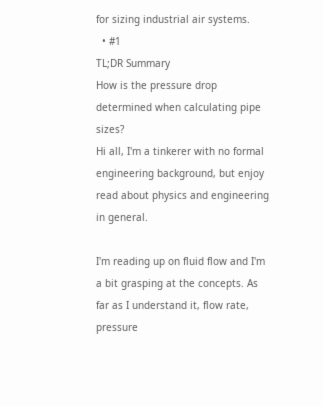for sizing industrial air systems.
  • #1
TL;DR Summary
How is the pressure drop determined when calculating pipe sizes?
Hi all, I'm a tinkerer with no formal engineering background, but enjoy read about physics and engineering in general.

I'm reading up on fluid flow and I'm a bit grasping at the concepts. As far as I understand it, flow rate, pressure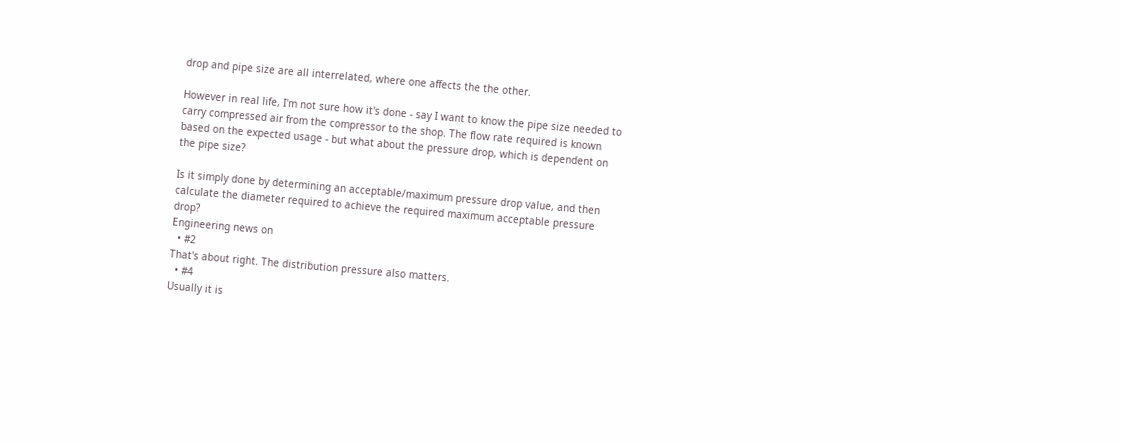drop and pipe size are all interrelated, where one affects the the other.

However in real life, I'm not sure how it's done - say I want to know the pipe size needed to carry compressed air from the compressor to the shop. The flow rate required is known based on the expected usage - but what about the pressure drop, which is dependent on the pipe size?

Is it simply done by determining an acceptable/maximum pressure drop value, and then calculate the diameter required to achieve the required maximum acceptable pressure drop?
Engineering news on
  • #2
That's about right. The distribution pressure also matters.
  • #4
Usually it is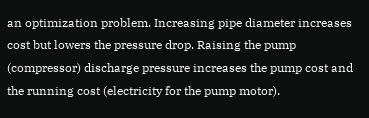an optimization problem. Increasing pipe diameter increases cost but lowers the pressure drop. Raising the pump (compressor) discharge pressure increases the pump cost and the running cost (electricity for the pump motor).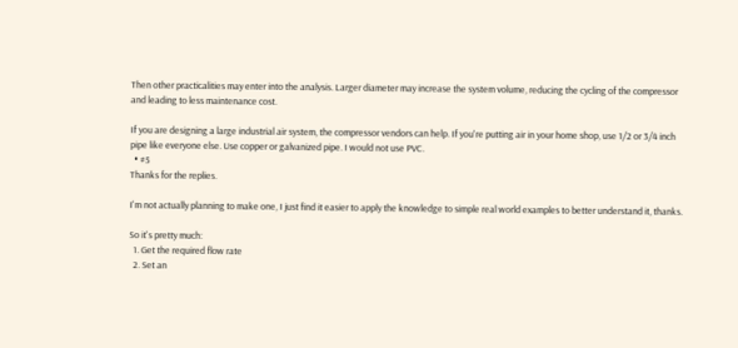Then other practicalities may enter into the analysis. Larger diameter may increase the system volume, reducing the cycling of the compressor and leading to less maintenance cost.

If you are designing a large industrial air system, the compressor vendors can help. If you're putting air in your home shop, use 1/2 or 3/4 inch pipe like everyone else. Use copper or galvanized pipe. I would not use PVC.
  • #5
Thanks for the replies.

I'm not actually planning to make one, I just find it easier to apply the knowledge to simple real world examples to better understand it, thanks.

So it's pretty much:
  1. Get the required flow rate
  2. Set an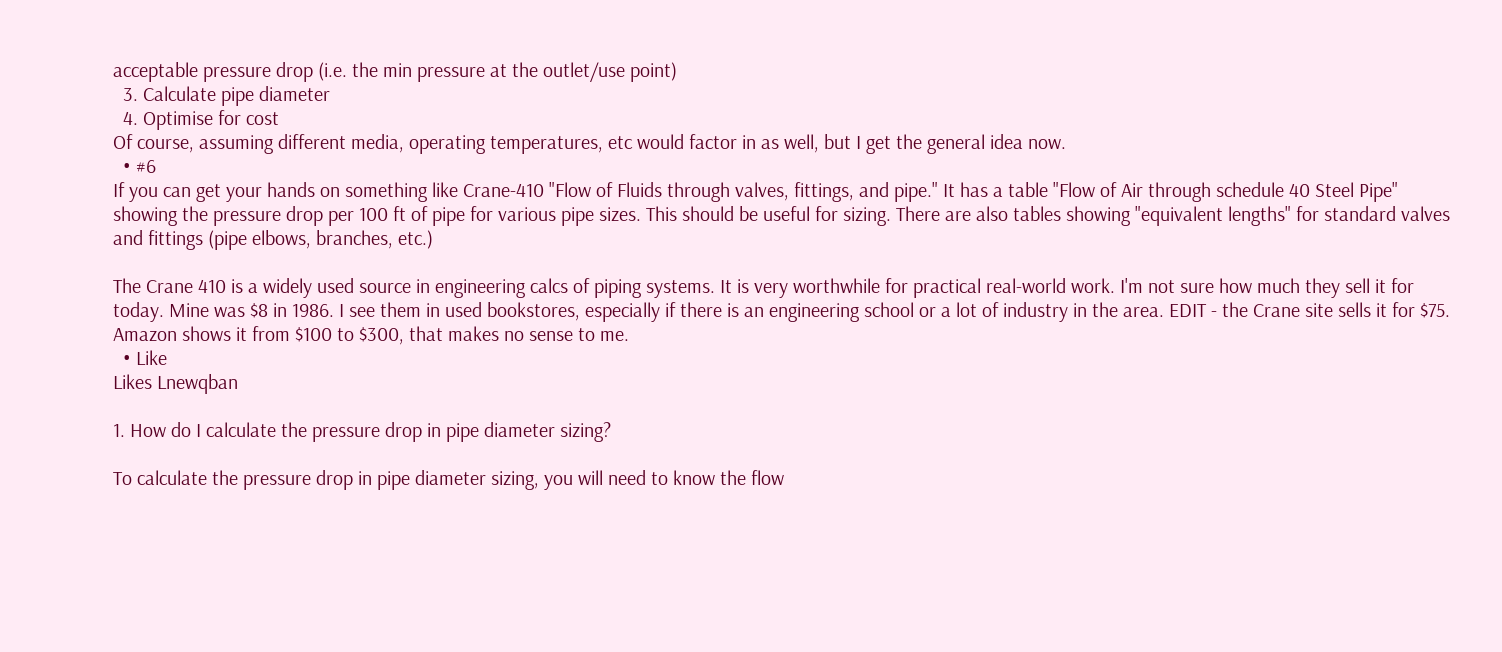acceptable pressure drop (i.e. the min pressure at the outlet/use point)
  3. Calculate pipe diameter
  4. Optimise for cost
Of course, assuming different media, operating temperatures, etc would factor in as well, but I get the general idea now.
  • #6
If you can get your hands on something like Crane-410 "Flow of Fluids through valves, fittings, and pipe." It has a table "Flow of Air through schedule 40 Steel Pipe" showing the pressure drop per 100 ft of pipe for various pipe sizes. This should be useful for sizing. There are also tables showing "equivalent lengths" for standard valves and fittings (pipe elbows, branches, etc.)

The Crane 410 is a widely used source in engineering calcs of piping systems. It is very worthwhile for practical real-world work. I'm not sure how much they sell it for today. Mine was $8 in 1986. I see them in used bookstores, especially if there is an engineering school or a lot of industry in the area. EDIT - the Crane site sells it for $75. Amazon shows it from $100 to $300, that makes no sense to me.
  • Like
Likes Lnewqban

1. How do I calculate the pressure drop in pipe diameter sizing?

To calculate the pressure drop in pipe diameter sizing, you will need to know the flow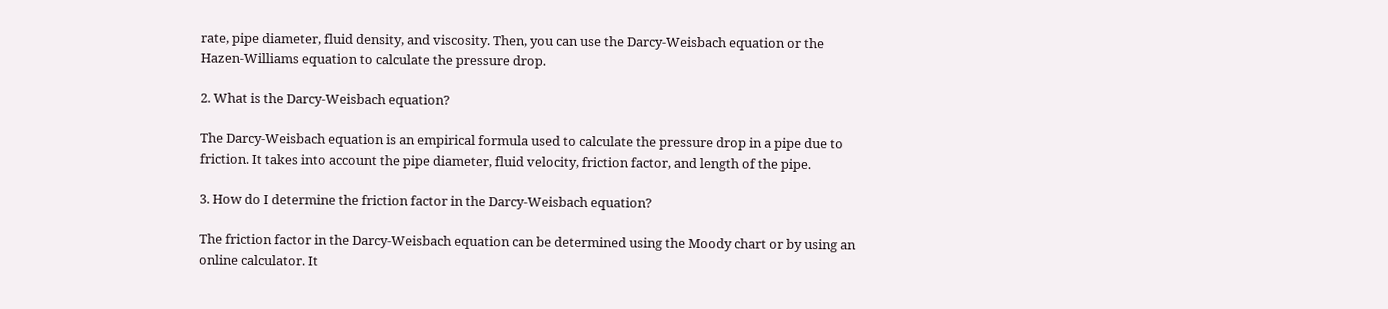rate, pipe diameter, fluid density, and viscosity. Then, you can use the Darcy-Weisbach equation or the Hazen-Williams equation to calculate the pressure drop.

2. What is the Darcy-Weisbach equation?

The Darcy-Weisbach equation is an empirical formula used to calculate the pressure drop in a pipe due to friction. It takes into account the pipe diameter, fluid velocity, friction factor, and length of the pipe.

3. How do I determine the friction factor in the Darcy-Weisbach equation?

The friction factor in the Darcy-Weisbach equation can be determined using the Moody chart or by using an online calculator. It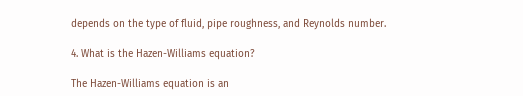depends on the type of fluid, pipe roughness, and Reynolds number.

4. What is the Hazen-Williams equation?

The Hazen-Williams equation is an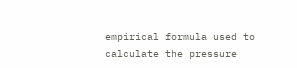empirical formula used to calculate the pressure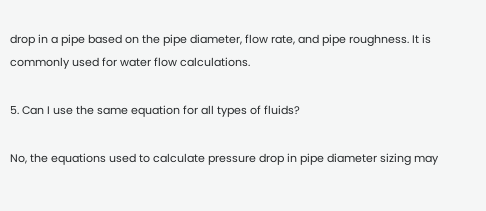drop in a pipe based on the pipe diameter, flow rate, and pipe roughness. It is commonly used for water flow calculations.

5. Can I use the same equation for all types of fluids?

No, the equations used to calculate pressure drop in pipe diameter sizing may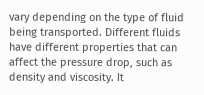vary depending on the type of fluid being transported. Different fluids have different properties that can affect the pressure drop, such as density and viscosity. It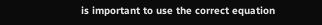is important to use the correct equation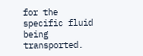for the specific fluid being transported.